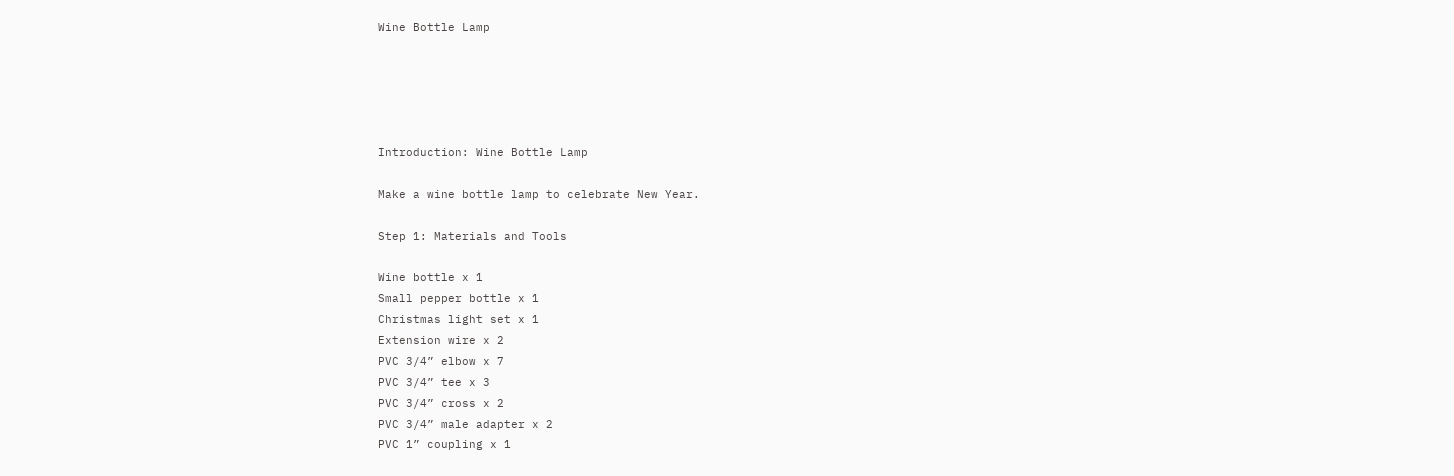Wine Bottle Lamp





Introduction: Wine Bottle Lamp

Make a wine bottle lamp to celebrate New Year.

Step 1: Materials and Tools

Wine bottle x 1
Small pepper bottle x 1
Christmas light set x 1
Extension wire x 2
PVC 3/4” elbow x 7
PVC 3/4” tee x 3
PVC 3/4” cross x 2
PVC 3/4” male adapter x 2
PVC 1” coupling x 1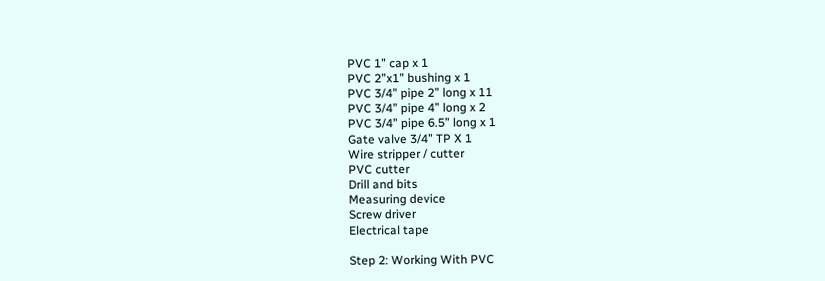PVC 1” cap x 1
PVC 2”x1” bushing x 1
PVC 3/4” pipe 2” long x 11
PVC 3/4” pipe 4” long x 2
PVC 3/4” pipe 6.5” long x 1
Gate valve 3/4” TP X 1
Wire stripper / cutter
PVC cutter
Drill and bits
Measuring device
Screw driver
Electrical tape

Step 2: Working With PVC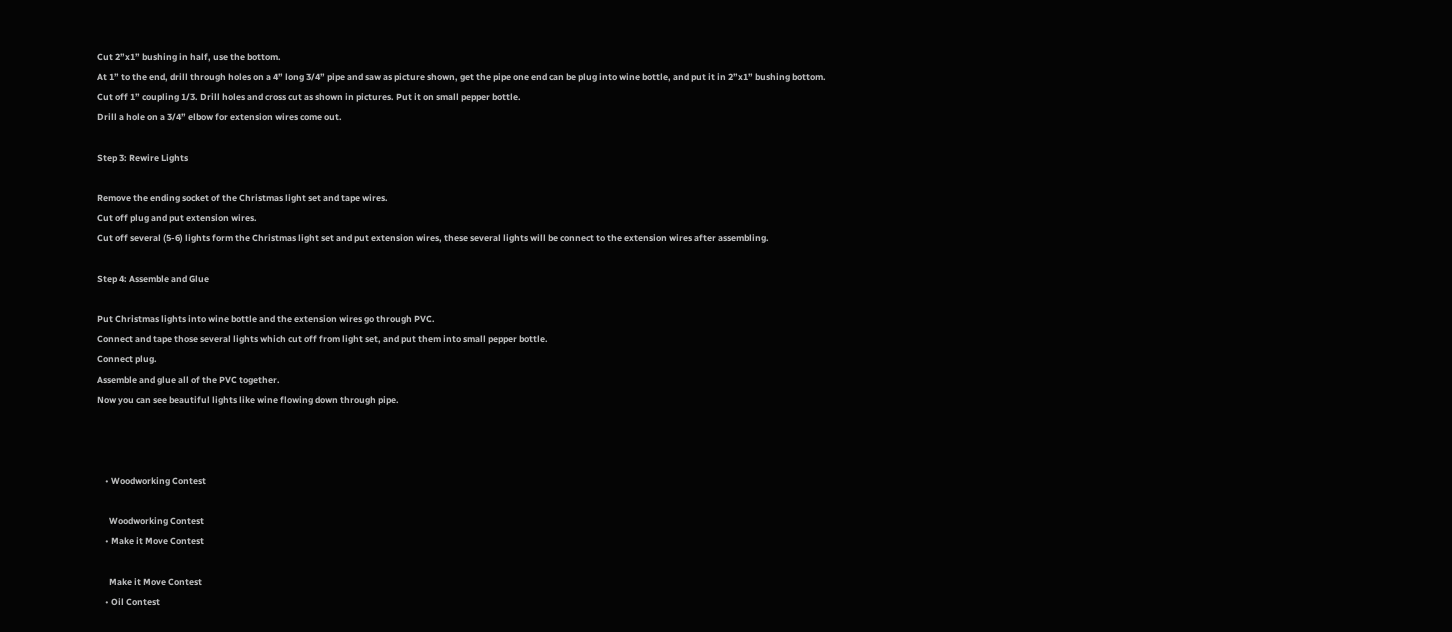Cut 2”x1” bushing in half, use the bottom.
At 1” to the end, drill through holes on a 4” long 3/4” pipe and saw as picture shown, get the pipe one end can be plug into wine bottle, and put it in 2”x1” bushing bottom.
Cut off 1” coupling 1/3. Drill holes and cross cut as shown in pictures. Put it on small pepper bottle.
Drill a hole on a 3/4” elbow for extension wires come out.

Step 3: Rewire Lights

Remove the ending socket of the Christmas light set and tape wires.
Cut off plug and put extension wires.
Cut off several (5-6) lights form the Christmas light set and put extension wires, these several lights will be connect to the extension wires after assembling.

Step 4: Assemble and Glue

Put Christmas lights into wine bottle and the extension wires go through PVC.
Connect and tape those several lights which cut off from light set, and put them into small pepper bottle.
Connect plug.
Assemble and glue all of the PVC together.
Now you can see beautiful lights like wine flowing down through pipe.



    • Woodworking Contest

      Woodworking Contest
    • Make it Move Contest

      Make it Move Contest
    • Oil Contest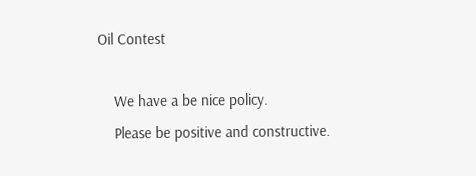Oil Contest

    We have a be nice policy.
    Please be positive and constructive.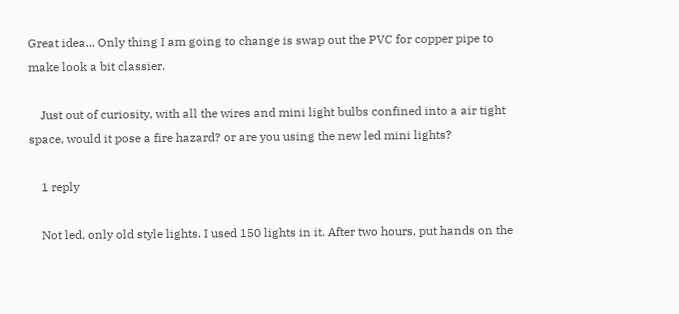Great idea... Only thing I am going to change is swap out the PVC for copper pipe to make look a bit classier.

    Just out of curiosity, with all the wires and mini light bulbs confined into a air tight space, would it pose a fire hazard? or are you using the new led mini lights?

    1 reply

    Not led, only old style lights. I used 150 lights in it. After two hours, put hands on the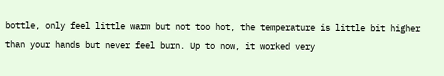bottle, only feel little warm but not too hot, the temperature is little bit higher than your hands but never feel burn. Up to now, it worked very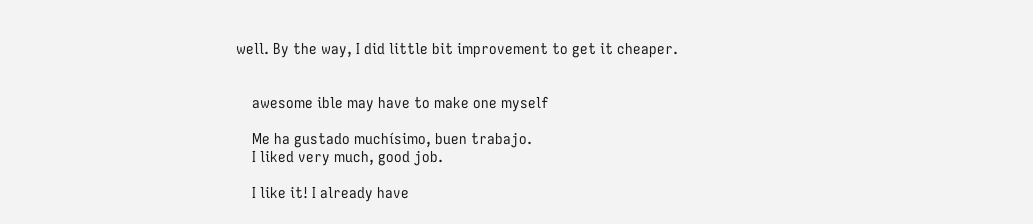well. By the way, I did little bit improvement to get it cheaper.


    awesome ible may have to make one myself

    Me ha gustado muchísimo, buen trabajo.
    I liked very much, good job.

    I like it! I already have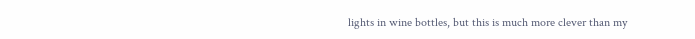lights in wine bottles, but this is much more clever than my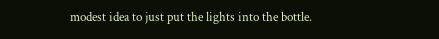modest idea to just put the lights into the bottle.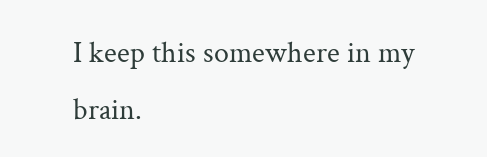I keep this somewhere in my brain.